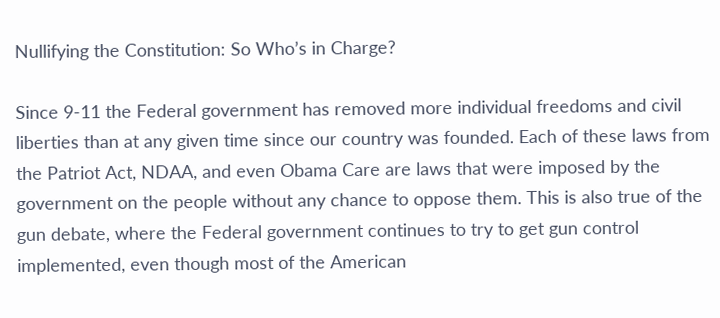Nullifying the Constitution: So Who’s in Charge?

Since 9-11 the Federal government has removed more individual freedoms and civil liberties than at any given time since our country was founded. Each of these laws from the Patriot Act, NDAA, and even Obama Care are laws that were imposed by the government on the people without any chance to oppose them. This is also true of the gun debate, where the Federal government continues to try to get gun control implemented, even though most of the American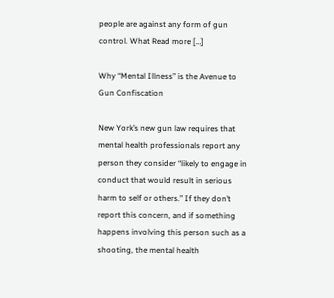people are against any form of gun control. What Read more […]

Why “Mental Illness” is the Avenue to Gun Confiscation

New York’s new gun law requires that mental health professionals report any person they consider “likely to engage in conduct that would result in serious harm to self or others.” If they don’t report this concern, and if something happens involving this person such as a shooting, the mental health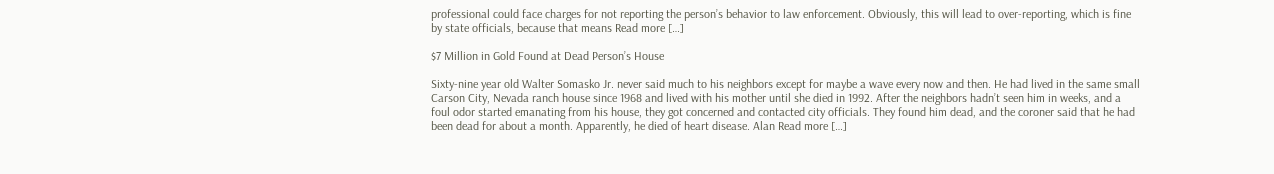professional could face charges for not reporting the person’s behavior to law enforcement. Obviously, this will lead to over-reporting, which is fine by state officials, because that means Read more […]

$7 Million in Gold Found at Dead Person’s House

Sixty-nine year old Walter Somasko Jr. never said much to his neighbors except for maybe a wave every now and then. He had lived in the same small Carson City, Nevada ranch house since 1968 and lived with his mother until she died in 1992. After the neighbors hadn’t seen him in weeks, and a foul odor started emanating from his house, they got concerned and contacted city officials. They found him dead, and the coroner said that he had been dead for about a month. Apparently, he died of heart disease. Alan Read more […]